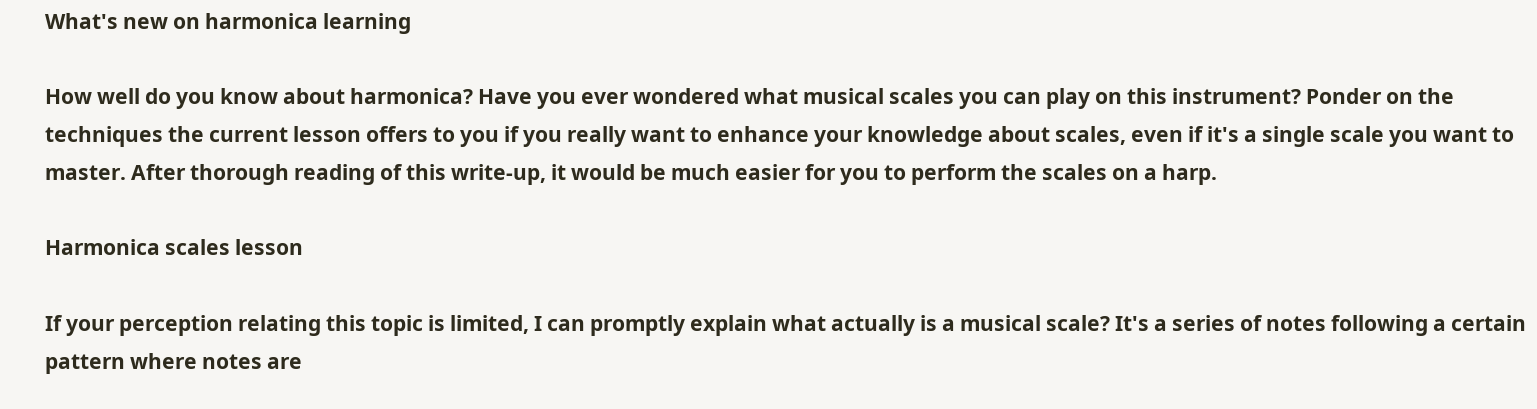What's new on harmonica learning

How well do you know about harmonica? Have you ever wondered what musical scales you can play on this instrument? Ponder on the techniques the current lesson offers to you if you really want to enhance your knowledge about scales, even if it's a single scale you want to master. After thorough reading of this write-up, it would be much easier for you to perform the scales on a harp.

Harmonica scales lesson

If your perception relating this topic is limited, I can promptly explain what actually is a musical scale? It's a series of notes following a certain pattern where notes are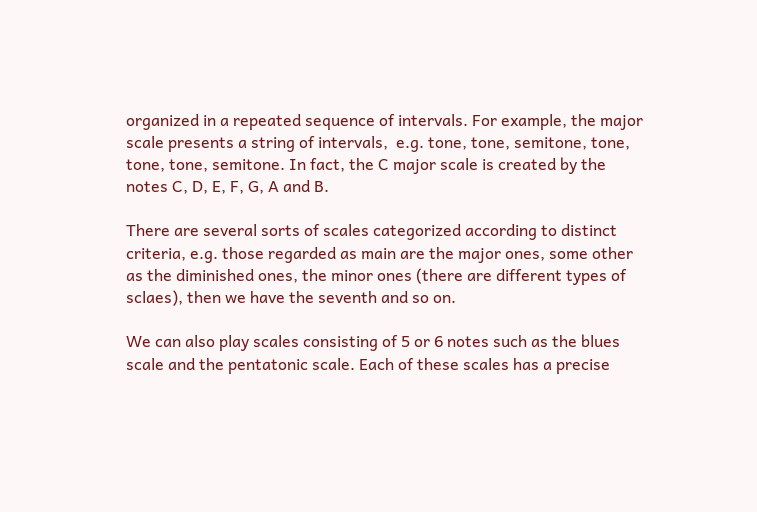organized in a repeated sequence of intervals. For example, the major scale presents a string of intervals,  e.g. tone, tone, semitone, tone, tone, tone, semitone. In fact, the C major scale is created by the notes C, D, E, F, G, A and B.

There are several sorts of scales categorized according to distinct criteria, e.g. those regarded as main are the major ones, some other as the diminished ones, the minor ones (there are different types of sclaes), then we have the seventh and so on.

We can also play scales consisting of 5 or 6 notes such as the blues scale and the pentatonic scale. Each of these scales has a precise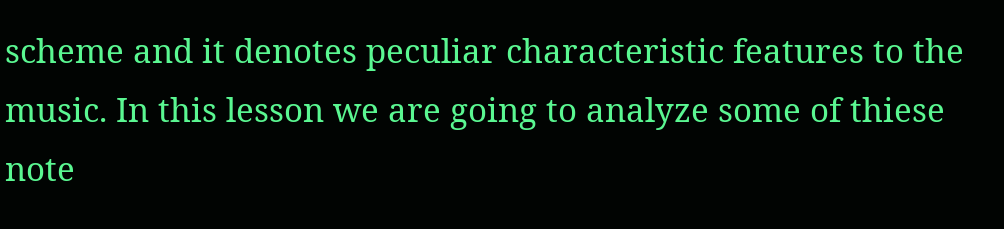scheme and it denotes peculiar characteristic features to the music. In this lesson we are going to analyze some of thiese note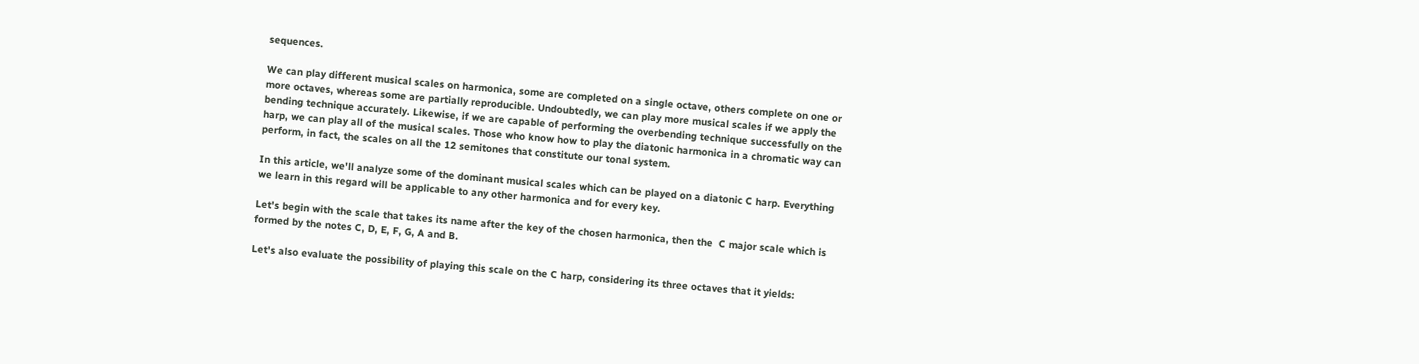sequences.

We can play different musical scales on harmonica, some are completed on a single octave, others complete on one or more octaves, whereas some are partially reproducible. Undoubtedly, we can play more musical scales if we apply the bending technique accurately. Likewise, if we are capable of performing the overbending technique successfully on the harp, we can play all of the musical scales. Those who know how to play the diatonic harmonica in a chromatic way can perform, in fact, the scales on all the 12 semitones that constitute our tonal system.

In this article, we'll analyze some of the dominant musical scales which can be played on a diatonic C harp. Everything we learn in this regard will be applicable to any other harmonica and for every key.

Let's begin with the scale that takes its name after the key of the chosen harmonica, then the  C major scale which is formed by the notes C, D, E, F, G, A and B.

Let's also evaluate the possibility of playing this scale on the C harp, considering its three octaves that it yields: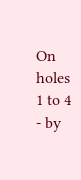On holes 1 to 4 - by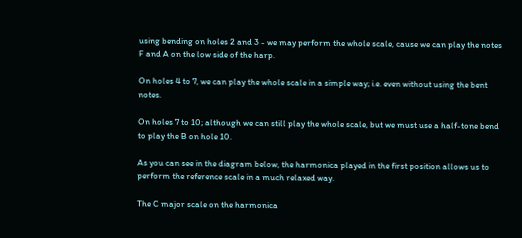using bending on holes 2 and 3 - we may perform the whole scale, cause we can play the notes F and A on the low side of the harp.

On holes 4 to 7, we can play the whole scale in a simple way; i.e. even without using the bent notes.

On holes 7 to 10; although we can still play the whole scale, but we must use a half-tone bend to play the B on hole 10.

As you can see in the diagram below, the harmonica played in the first position allows us to perform the reference scale in a much relaxed way.

The C major scale on the harmonica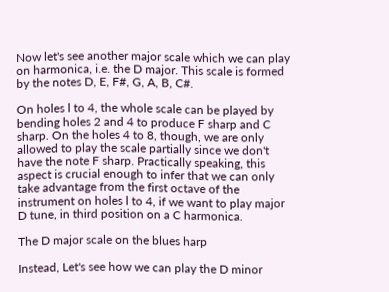Now let's see another major scale which we can play on harmonica, i.e. the D major. This scale is formed by the notes D, E, F#, G, A, B, C#.

On holes l to 4, the whole scale can be played by bending holes 2 and 4 to produce F sharp and C sharp. On the holes 4 to 8, though, we are only allowed to play the scale partially since we don't have the note F sharp. Practically speaking, this aspect is crucial enough to infer that we can only take advantage from the first octave of the instrument on holes l to 4, if we want to play major D tune, in third position on a C harmonica.

The D major scale on the blues harp

Instead, Let's see how we can play the D minor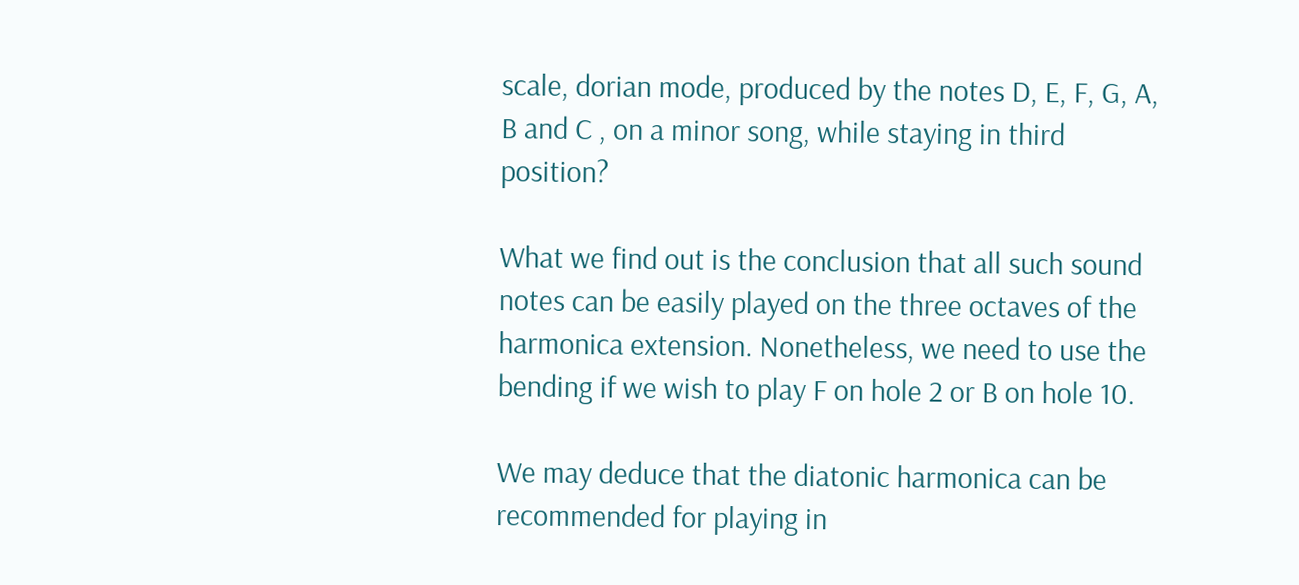scale, dorian mode, produced by the notes D, E, F, G, A, B and C , on a minor song, while staying in third position?

What we find out is the conclusion that all such sound notes can be easily played on the three octaves of the harmonica extension. Nonetheless, we need to use the bending if we wish to play F on hole 2 or B on hole 10.

We may deduce that the diatonic harmonica can be recommended for playing in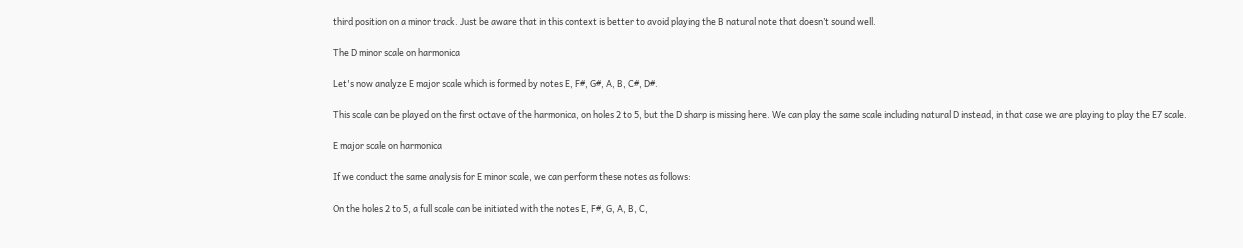third position on a minor track. Just be aware that in this context is better to avoid playing the B natural note that doesn’t sound well.

The D minor scale on harmonica

Let's now analyze E major scale which is formed by notes E, F#, G#, A, B, C#, D#.

This scale can be played on the first octave of the harmonica, on holes 2 to 5, but the D sharp is missing here. We can play the same scale including natural D instead, in that case we are playing to play the E7 scale.

E major scale on harmonica

If we conduct the same analysis for E minor scale, we can perform these notes as follows:

On the holes 2 to 5, a full scale can be initiated with the notes E, F#, G, A, B, C,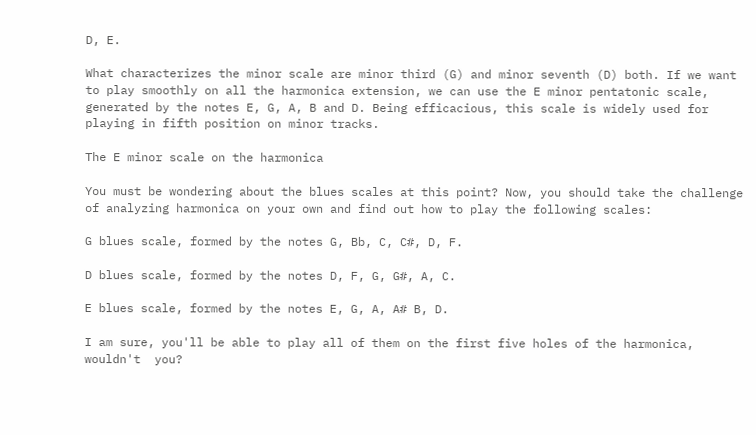D, E.

What characterizes the minor scale are minor third (G) and minor seventh (D) both. If we want to play smoothly on all the harmonica extension, we can use the E minor pentatonic scale, generated by the notes E, G, A, B and D. Being efficacious, this scale is widely used for playing in fifth position on minor tracks.

The E minor scale on the harmonica

You must be wondering about the blues scales at this point? Now, you should take the challenge of analyzing harmonica on your own and find out how to play the following scales:

G blues scale, formed by the notes G, Bb, C, C#, D, F.

D blues scale, formed by the notes D, F, G, G#, A, C.

E blues scale, formed by the notes E, G, A, A# B, D.

I am sure, you'll be able to play all of them on the first five holes of the harmonica, wouldn't  you?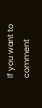If you want to comment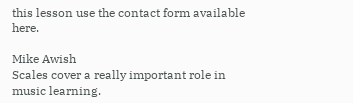this lesson use the contact form available here.

Mike Awish
Scales cover a really important role in music learning.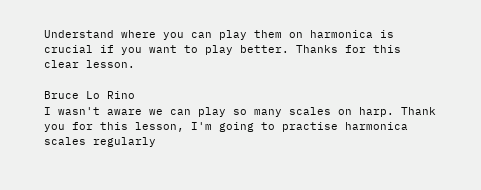Understand where you can play them on harmonica is crucial if you want to play better. Thanks for this clear lesson.

Bruce Lo Rino
I wasn't aware we can play so many scales on harp. Thank you for this lesson, I'm going to practise harmonica scales regularly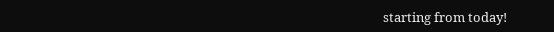starting from today!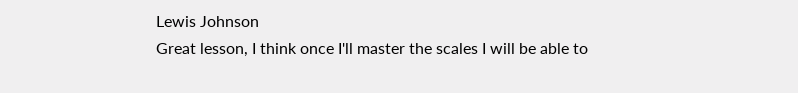Lewis Johnson
Great lesson, I think once I'll master the scales I will be able to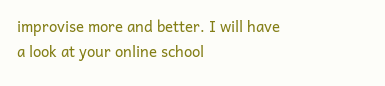improvise more and better. I will have a look at your online school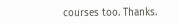courses too. Thanks.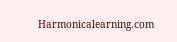Harmonicalearning.com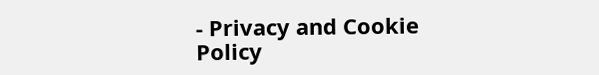- Privacy and Cookie Policy